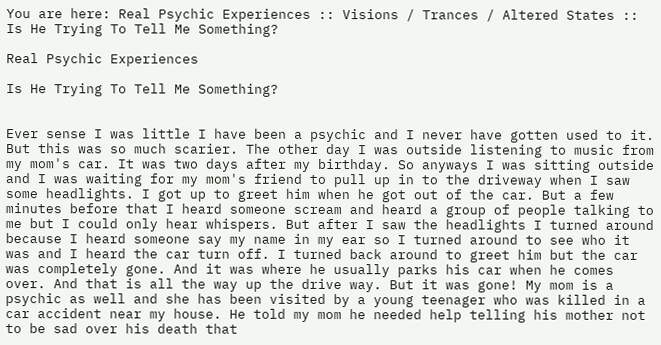You are here: Real Psychic Experiences :: Visions / Trances / Altered States :: Is He Trying To Tell Me Something?

Real Psychic Experiences

Is He Trying To Tell Me Something?


Ever sense I was little I have been a psychic and I never have gotten used to it. But this was so much scarier. The other day I was outside listening to music from my mom's car. It was two days after my birthday. So anyways I was sitting outside and I was waiting for my mom's friend to pull up in to the driveway when I saw some headlights. I got up to greet him when he got out of the car. But a few minutes before that I heard someone scream and heard a group of people talking to me but I could only hear whispers. But after I saw the headlights I turned around because I heard someone say my name in my ear so I turned around to see who it was and I heard the car turn off. I turned back around to greet him but the car was completely gone. And it was where he usually parks his car when he comes over. And that is all the way up the drive way. But it was gone! My mom is a psychic as well and she has been visited by a young teenager who was killed in a car accident near my house. He told my mom he needed help telling his mother not to be sad over his death that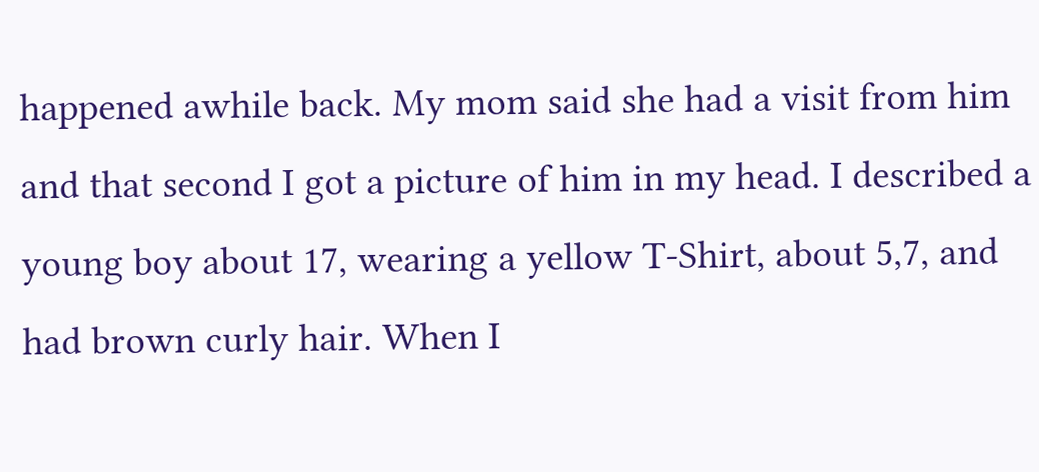happened awhile back. My mom said she had a visit from him and that second I got a picture of him in my head. I described a young boy about 17, wearing a yellow T-Shirt, about 5,7, and had brown curly hair. When I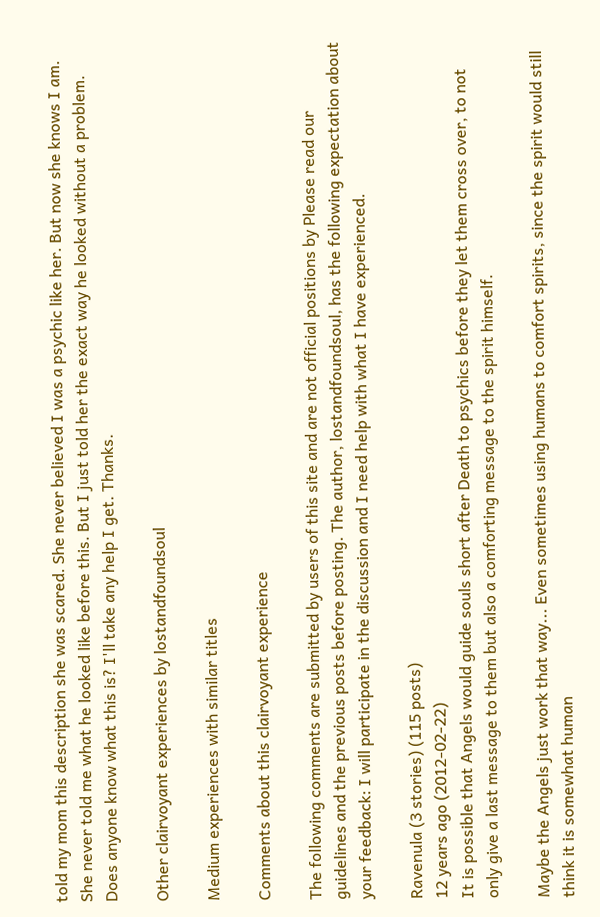told my mom this description she was scared. She never believed I was a psychic like her. But now she knows I am. She never told me what he looked like before this. But I just told her the exact way he looked without a problem. Does anyone know what this is? I'll take any help I get. Thanks.

Other clairvoyant experiences by lostandfoundsoul

Medium experiences with similar titles

Comments about this clairvoyant experience

The following comments are submitted by users of this site and are not official positions by Please read our guidelines and the previous posts before posting. The author, lostandfoundsoul, has the following expectation about your feedback: I will participate in the discussion and I need help with what I have experienced.

Ravenula (3 stories) (115 posts)
12 years ago (2012-02-22)
It is possible that Angels would guide souls short after Death to psychics before they let them cross over, to not only give a last message to them but also a comforting message to the spirit himself.

Maybe the Angels just work that way... Even sometimes using humans to comfort spirits, since the spirit would still think it is somewhat human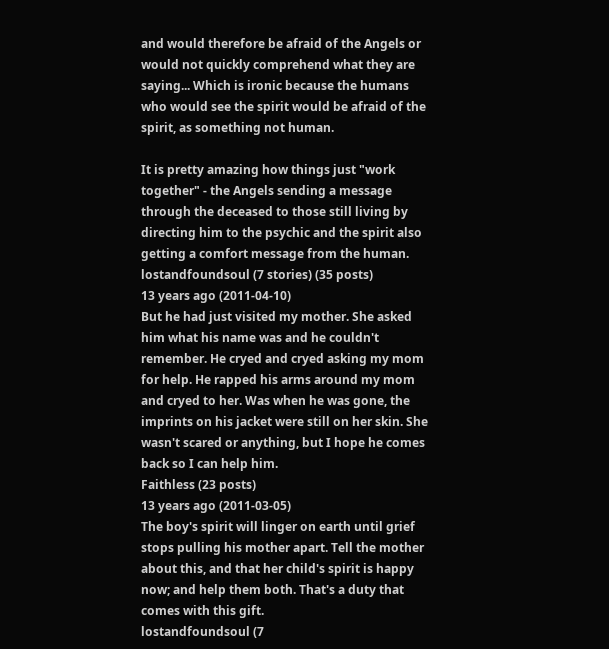and would therefore be afraid of the Angels or would not quickly comprehend what they are saying... Which is ironic because the humans who would see the spirit would be afraid of the spirit, as something not human.

It is pretty amazing how things just "work together" - the Angels sending a message through the deceased to those still living by directing him to the psychic and the spirit also getting a comfort message from the human.
lostandfoundsoul (7 stories) (35 posts)
13 years ago (2011-04-10)
But he had just visited my mother. She asked him what his name was and he couldn't remember. He cryed and cryed asking my mom for help. He rapped his arms around my mom and cryed to her. Was when he was gone, the imprints on his jacket were still on her skin. She wasn't scared or anything, but I hope he comes back so I can help him.
Faithless (23 posts)
13 years ago (2011-03-05)
The boy's spirit will linger on earth until grief stops pulling his mother apart. Tell the mother about this, and that her child's spirit is happy now; and help them both. That's a duty that comes with this gift.
lostandfoundsoul (7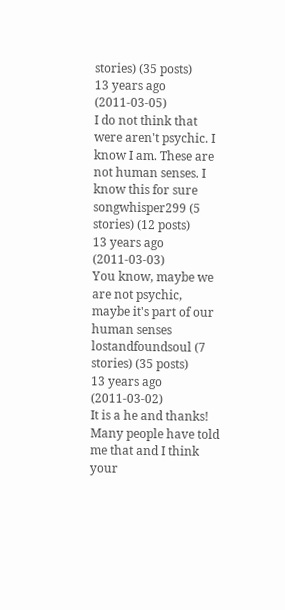stories) (35 posts)
13 years ago (2011-03-05)
I do not think that were aren't psychic. I know I am. These are not human senses. I know this for sure
songwhisper299 (5 stories) (12 posts)
13 years ago (2011-03-03)
You know, maybe we are not psychic, maybe it's part of our human senses
lostandfoundsoul (7 stories) (35 posts)
13 years ago (2011-03-02)
It is a he and thanks! Many people have told me that and I think your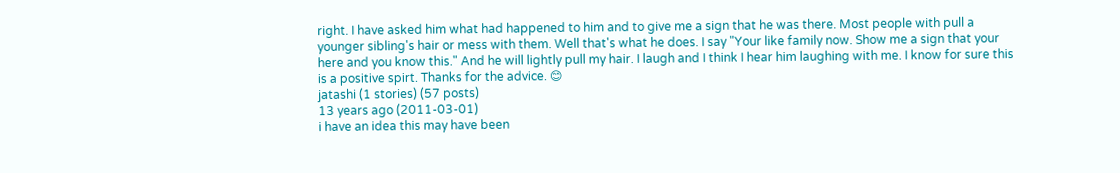right. I have asked him what had happened to him and to give me a sign that he was there. Most people with pull a younger sibling's hair or mess with them. Well that's what he does. I say "Your like family now. Show me a sign that your here and you know this." And he will lightly pull my hair. I laugh and I think I hear him laughing with me. I know for sure this is a positive spirt. Thanks for the advice. 😊
jatashi (1 stories) (57 posts)
13 years ago (2011-03-01)
i have an idea this may have been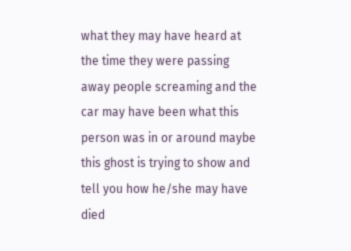what they may have heard at the time they were passing away people screaming and the car may have been what this person was in or around maybe this ghost is trying to show and tell you how he/she may have died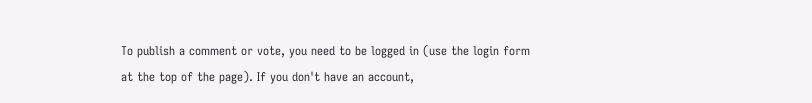To publish a comment or vote, you need to be logged in (use the login form at the top of the page). If you don't have an account,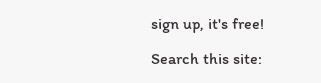sign up, it's free!

Search this site: